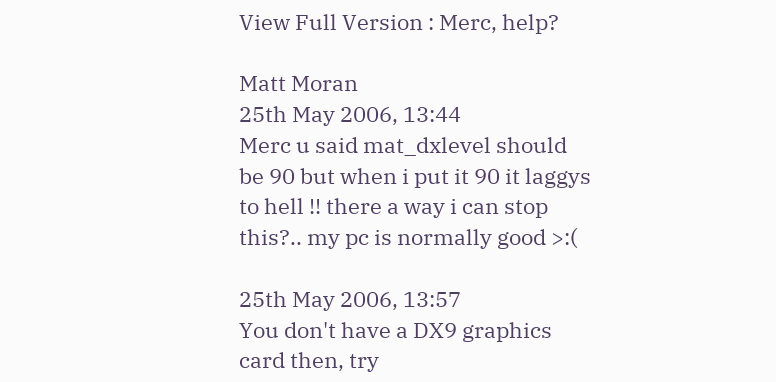View Full Version : Merc, help?

Matt Moran
25th May 2006, 13:44
Merc u said mat_dxlevel should be 90 but when i put it 90 it laggys to hell !! there a way i can stop this?.. my pc is normally good >:(

25th May 2006, 13:57
You don't have a DX9 graphics card then, try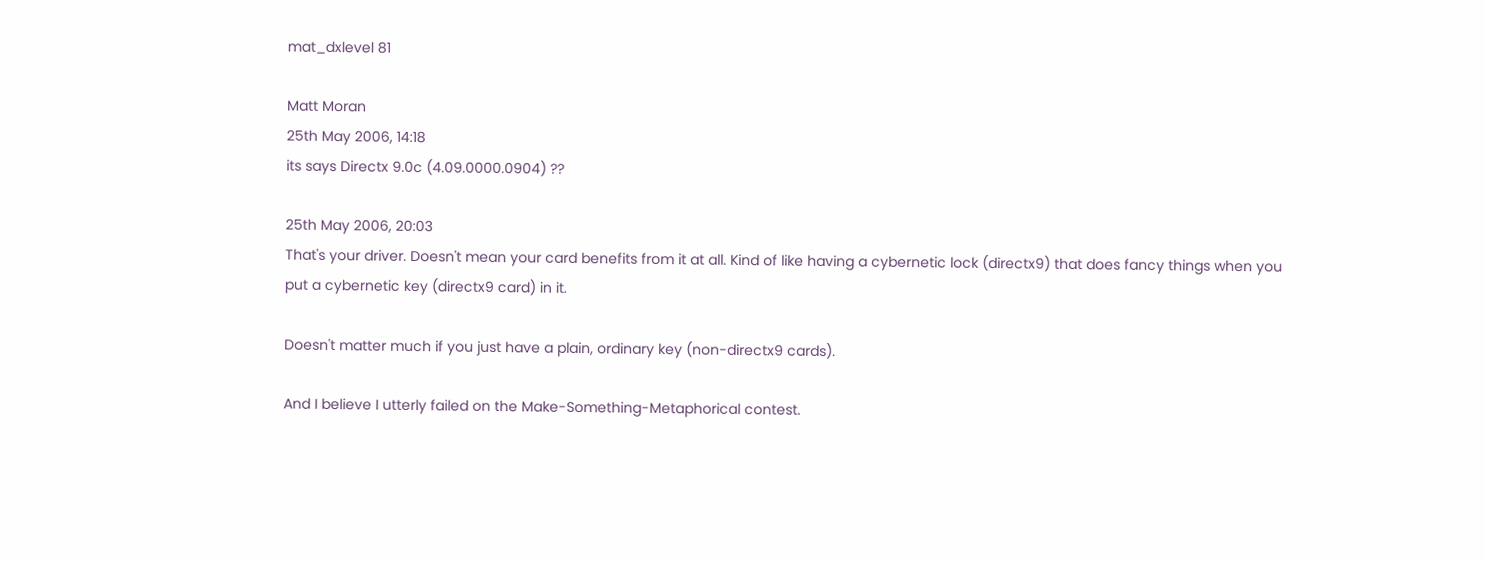mat_dxlevel 81

Matt Moran
25th May 2006, 14:18
its says Directx 9.0c (4.09.0000.0904) ??

25th May 2006, 20:03
That's your driver. Doesn't mean your card benefits from it at all. Kind of like having a cybernetic lock (directx9) that does fancy things when you put a cybernetic key (directx9 card) in it.

Doesn't matter much if you just have a plain, ordinary key (non-directx9 cards).

And I believe I utterly failed on the Make-Something-Metaphorical contest.